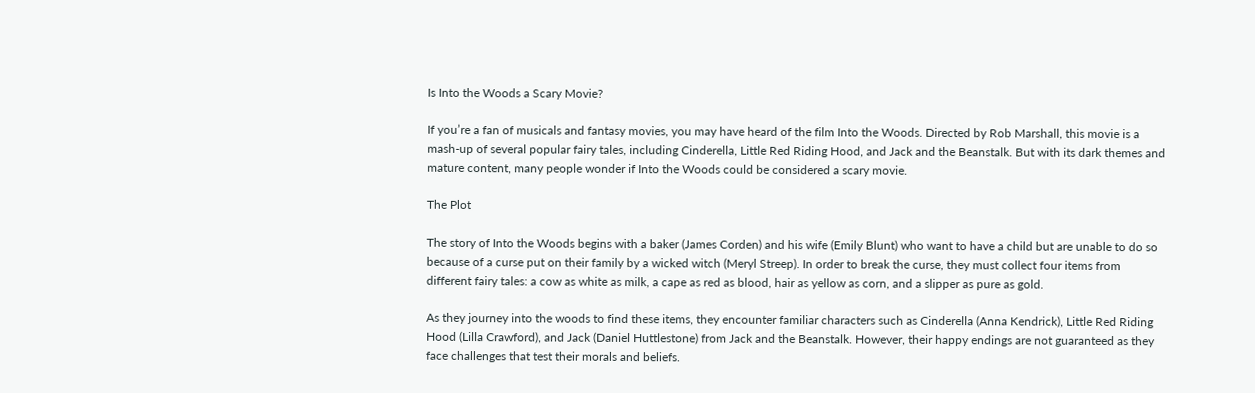Is Into the Woods a Scary Movie?

If you’re a fan of musicals and fantasy movies, you may have heard of the film Into the Woods. Directed by Rob Marshall, this movie is a mash-up of several popular fairy tales, including Cinderella, Little Red Riding Hood, and Jack and the Beanstalk. But with its dark themes and mature content, many people wonder if Into the Woods could be considered a scary movie.

The Plot

The story of Into the Woods begins with a baker (James Corden) and his wife (Emily Blunt) who want to have a child but are unable to do so because of a curse put on their family by a wicked witch (Meryl Streep). In order to break the curse, they must collect four items from different fairy tales: a cow as white as milk, a cape as red as blood, hair as yellow as corn, and a slipper as pure as gold.

As they journey into the woods to find these items, they encounter familiar characters such as Cinderella (Anna Kendrick), Little Red Riding Hood (Lilla Crawford), and Jack (Daniel Huttlestone) from Jack and the Beanstalk. However, their happy endings are not guaranteed as they face challenges that test their morals and beliefs.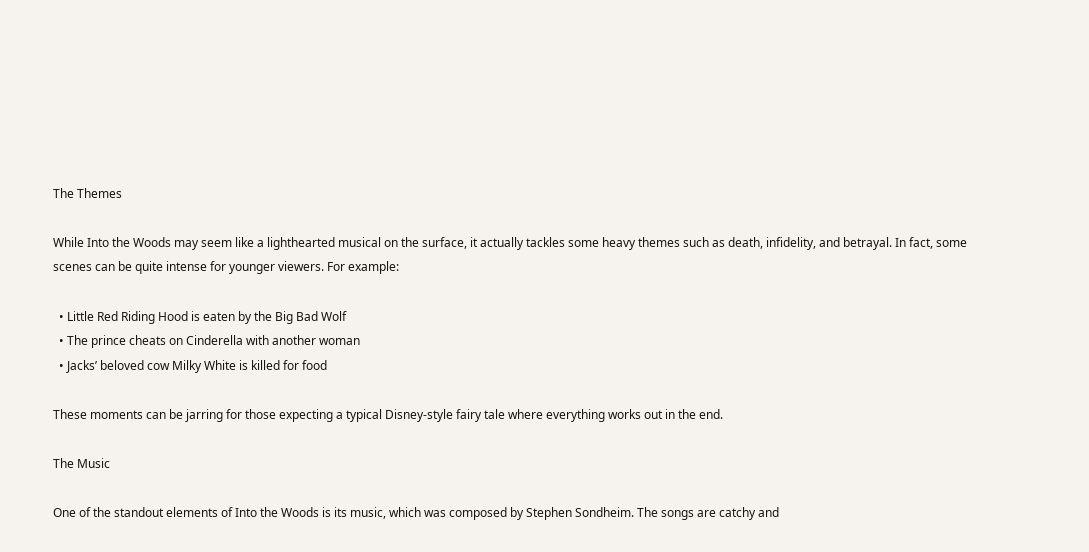The Themes

While Into the Woods may seem like a lighthearted musical on the surface, it actually tackles some heavy themes such as death, infidelity, and betrayal. In fact, some scenes can be quite intense for younger viewers. For example:

  • Little Red Riding Hood is eaten by the Big Bad Wolf
  • The prince cheats on Cinderella with another woman
  • Jacks’ beloved cow Milky White is killed for food

These moments can be jarring for those expecting a typical Disney-style fairy tale where everything works out in the end.

The Music

One of the standout elements of Into the Woods is its music, which was composed by Stephen Sondheim. The songs are catchy and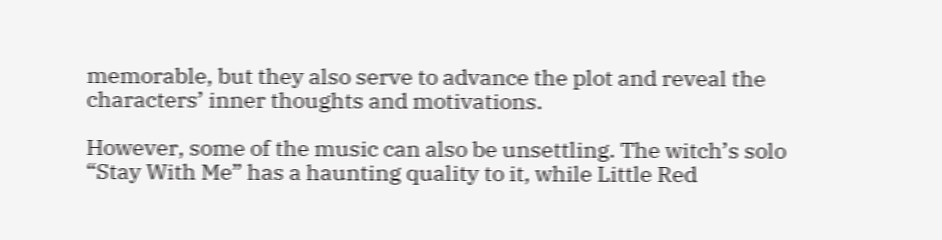memorable, but they also serve to advance the plot and reveal the characters’ inner thoughts and motivations.

However, some of the music can also be unsettling. The witch’s solo “Stay With Me” has a haunting quality to it, while Little Red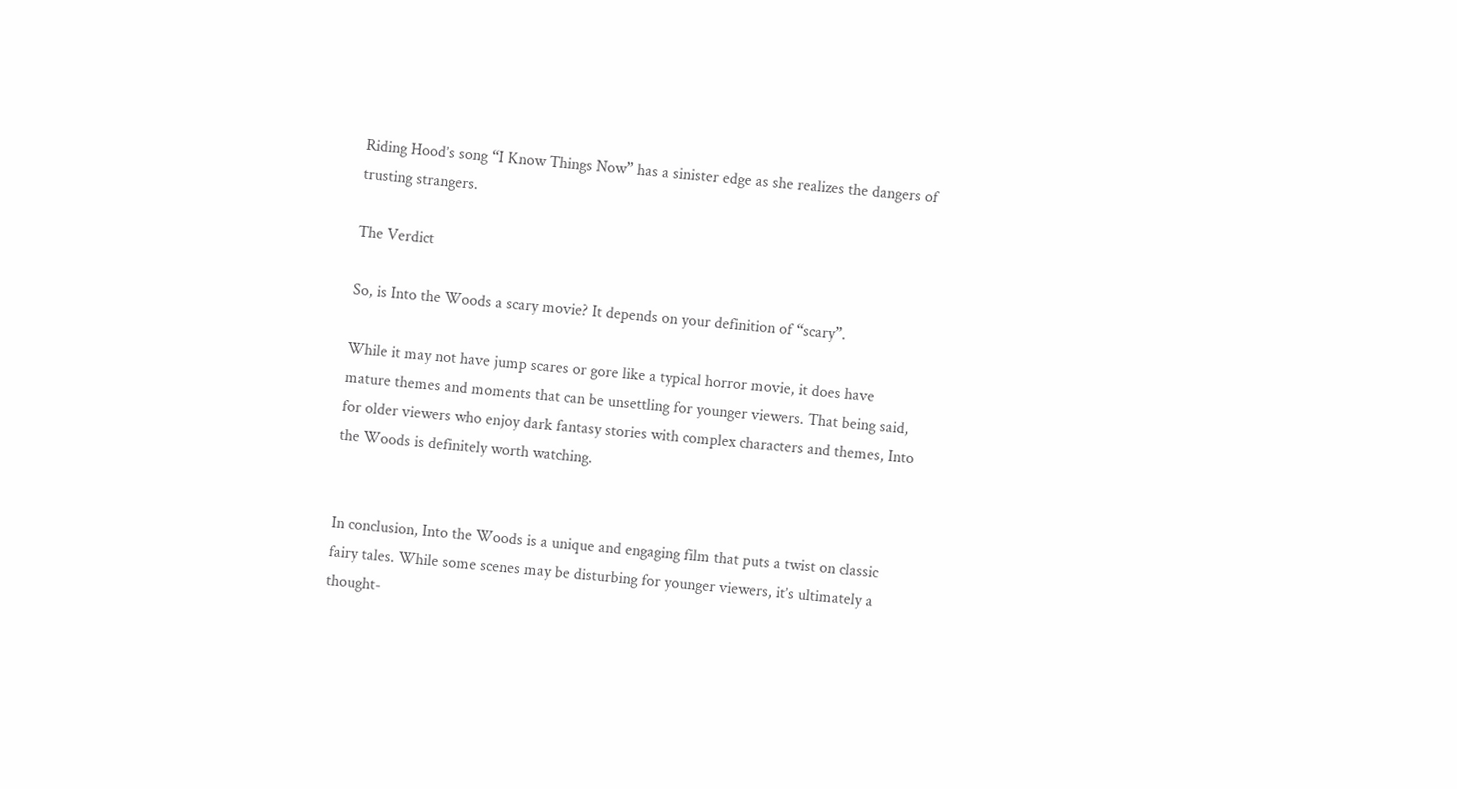Riding Hood’s song “I Know Things Now” has a sinister edge as she realizes the dangers of trusting strangers.

The Verdict

So, is Into the Woods a scary movie? It depends on your definition of “scary”.

While it may not have jump scares or gore like a typical horror movie, it does have mature themes and moments that can be unsettling for younger viewers. That being said, for older viewers who enjoy dark fantasy stories with complex characters and themes, Into the Woods is definitely worth watching.


In conclusion, Into the Woods is a unique and engaging film that puts a twist on classic fairy tales. While some scenes may be disturbing for younger viewers, it’s ultimately a thought-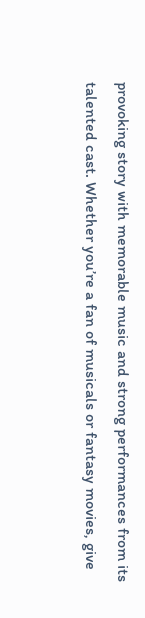provoking story with memorable music and strong performances from its talented cast. Whether you’re a fan of musicals or fantasy movies, give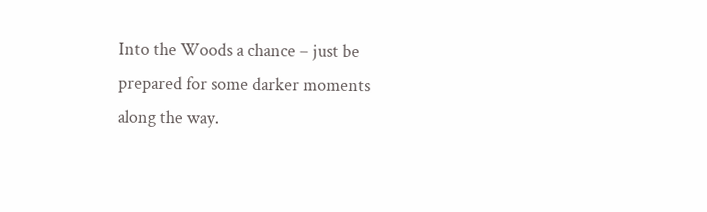Into the Woods a chance – just be prepared for some darker moments along the way.